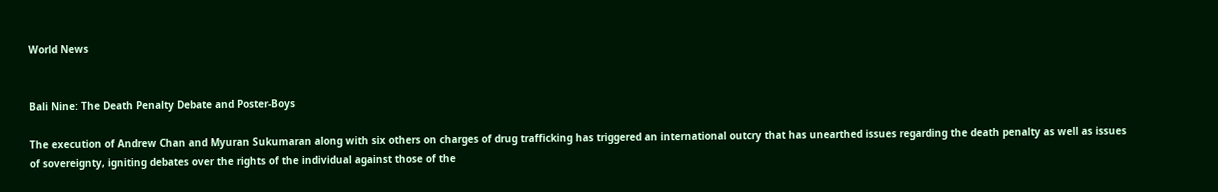World News


Bali Nine: The Death Penalty Debate and Poster-Boys

The execution of Andrew Chan and Myuran Sukumaran along with six others on charges of drug trafficking has triggered an international outcry that has unearthed issues regarding the death penalty as well as issues of sovereignty, igniting debates over the rights of the individual against those of the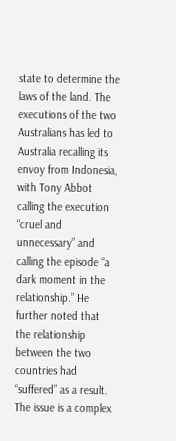state to determine the laws of the land. The executions of the two Australians has led to Australia recalling its envoy from Indonesia, with Tony Abbot calling the execution “cruel and unnecessary” and calling the episode “a dark moment in the relationship.” He further noted that the relationship between the two countries had “suffered” as a result. The issue is a complex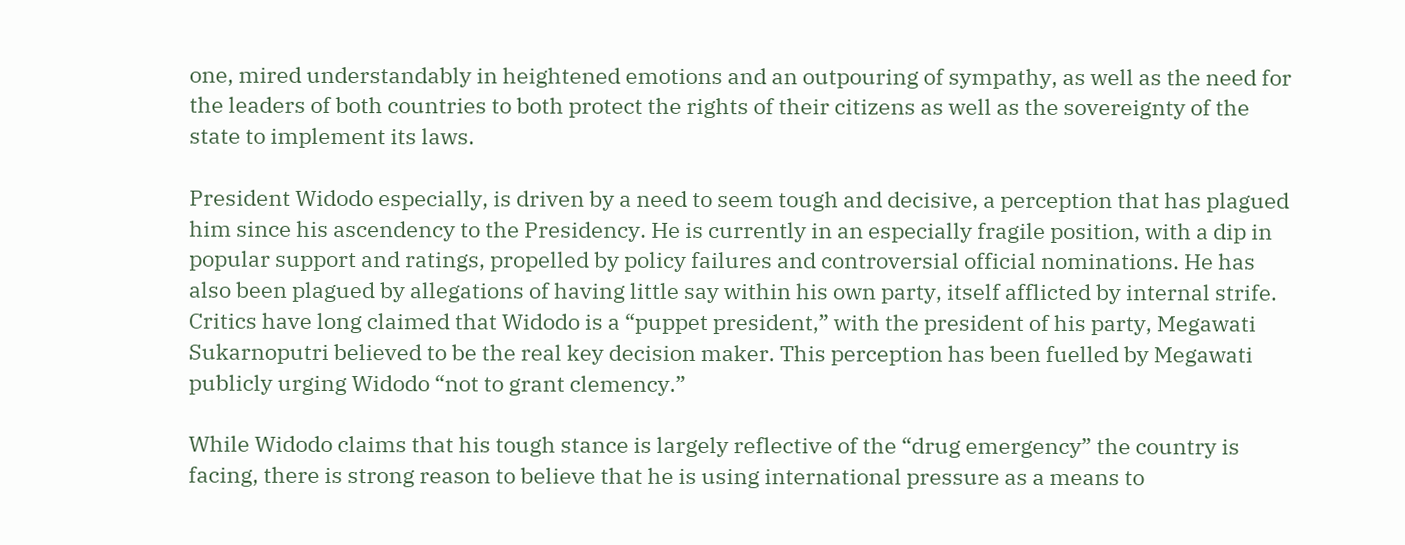one, mired understandably in heightened emotions and an outpouring of sympathy, as well as the need for the leaders of both countries to both protect the rights of their citizens as well as the sovereignty of the state to implement its laws.

President Widodo especially, is driven by a need to seem tough and decisive, a perception that has plagued him since his ascendency to the Presidency. He is currently in an especially fragile position, with a dip in popular support and ratings, propelled by policy failures and controversial official nominations. He has also been plagued by allegations of having little say within his own party, itself afflicted by internal strife. Critics have long claimed that Widodo is a “puppet president,” with the president of his party, Megawati Sukarnoputri believed to be the real key decision maker. This perception has been fuelled by Megawati publicly urging Widodo “not to grant clemency.”

While Widodo claims that his tough stance is largely reflective of the “drug emergency” the country is facing, there is strong reason to believe that he is using international pressure as a means to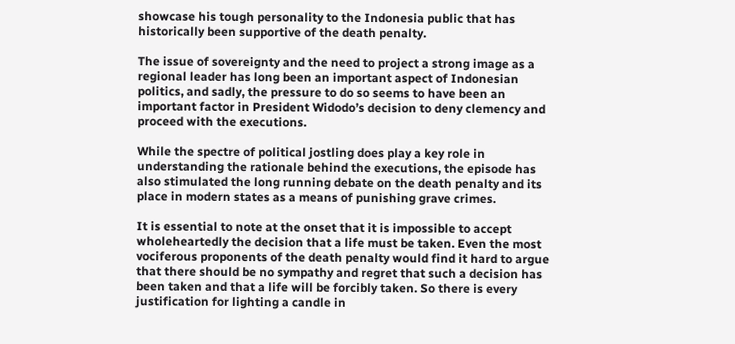showcase his tough personality to the Indonesia public that has historically been supportive of the death penalty.

The issue of sovereignty and the need to project a strong image as a regional leader has long been an important aspect of Indonesian politics, and sadly, the pressure to do so seems to have been an important factor in President Widodo’s decision to deny clemency and proceed with the executions.

While the spectre of political jostling does play a key role in understanding the rationale behind the executions, the episode has also stimulated the long running debate on the death penalty and its place in modern states as a means of punishing grave crimes.

It is essential to note at the onset that it is impossible to accept wholeheartedly the decision that a life must be taken. Even the most vociferous proponents of the death penalty would find it hard to argue that there should be no sympathy and regret that such a decision has been taken and that a life will be forcibly taken. So there is every justification for lighting a candle in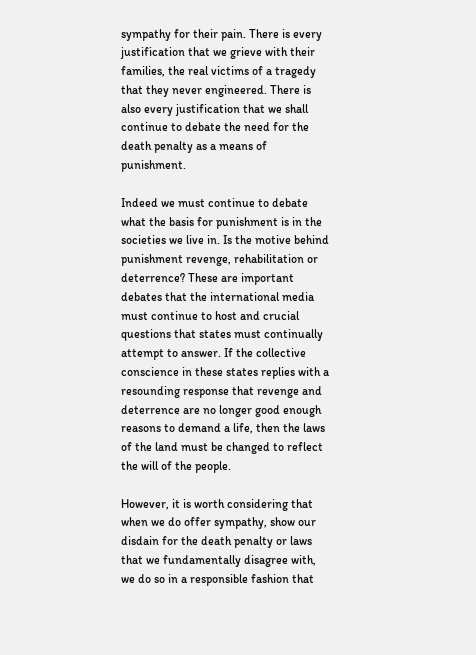sympathy for their pain. There is every justification that we grieve with their families, the real victims of a tragedy that they never engineered. There is also every justification that we shall continue to debate the need for the death penalty as a means of punishment.

Indeed we must continue to debate what the basis for punishment is in the societies we live in. Is the motive behind punishment revenge, rehabilitation or deterrence? These are important debates that the international media must continue to host and crucial questions that states must continually attempt to answer. If the collective conscience in these states replies with a resounding response that revenge and deterrence are no longer good enough reasons to demand a life, then the laws of the land must be changed to reflect the will of the people.

However, it is worth considering that when we do offer sympathy, show our disdain for the death penalty or laws that we fundamentally disagree with, we do so in a responsible fashion that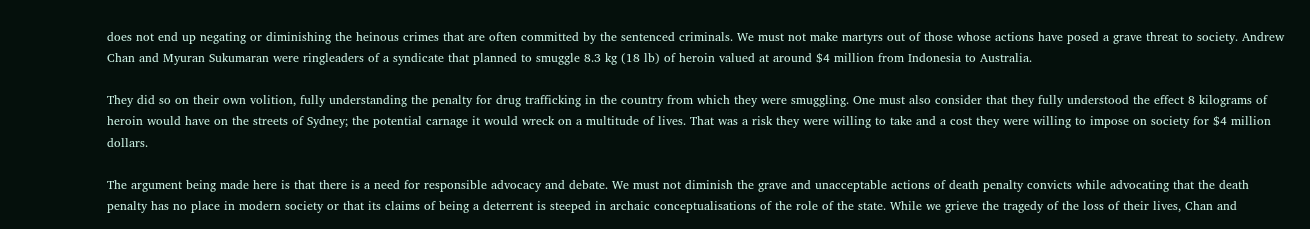does not end up negating or diminishing the heinous crimes that are often committed by the sentenced criminals. We must not make martyrs out of those whose actions have posed a grave threat to society. Andrew Chan and Myuran Sukumaran were ringleaders of a syndicate that planned to smuggle 8.3 kg (18 lb) of heroin valued at around $4 million from Indonesia to Australia.

They did so on their own volition, fully understanding the penalty for drug trafficking in the country from which they were smuggling. One must also consider that they fully understood the effect 8 kilograms of heroin would have on the streets of Sydney; the potential carnage it would wreck on a multitude of lives. That was a risk they were willing to take and a cost they were willing to impose on society for $4 million dollars.

The argument being made here is that there is a need for responsible advocacy and debate. We must not diminish the grave and unacceptable actions of death penalty convicts while advocating that the death penalty has no place in modern society or that its claims of being a deterrent is steeped in archaic conceptualisations of the role of the state. While we grieve the tragedy of the loss of their lives, Chan and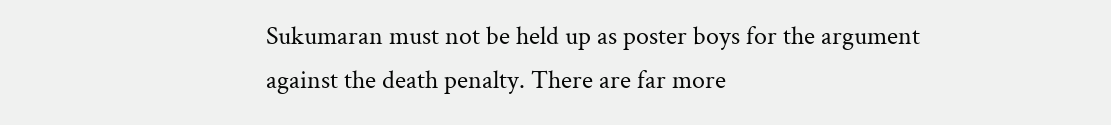Sukumaran must not be held up as poster boys for the argument against the death penalty. There are far more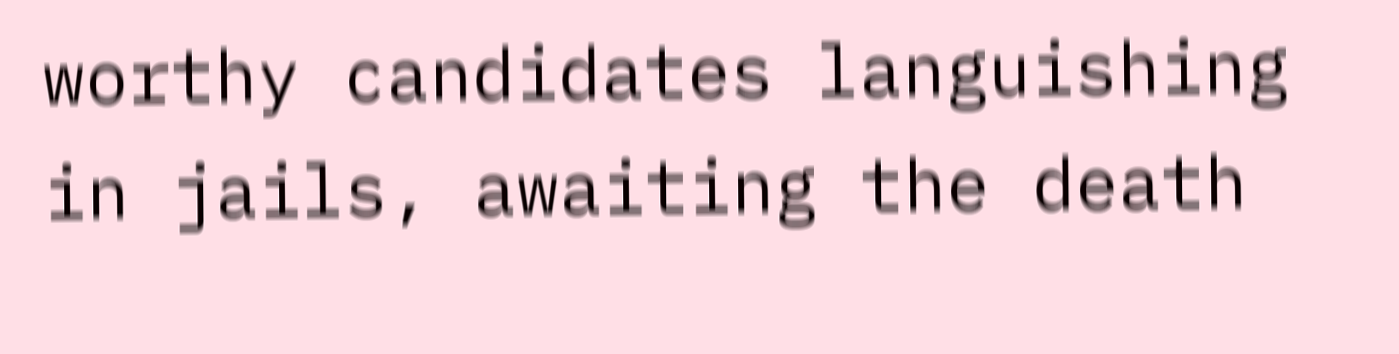worthy candidates languishing in jails, awaiting the death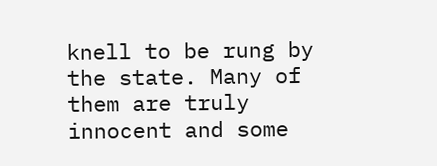knell to be rung by the state. Many of them are truly innocent and some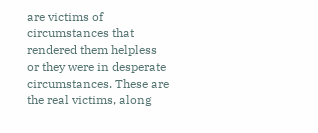are victims of circumstances that rendered them helpless or they were in desperate circumstances. These are the real victims, along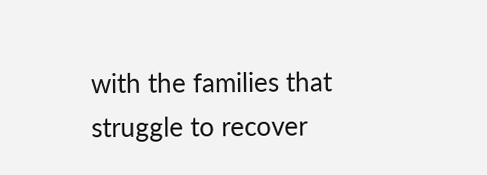with the families that struggle to recover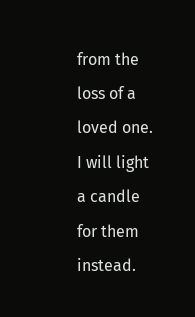from the loss of a loved one. I will light a candle for them instead.